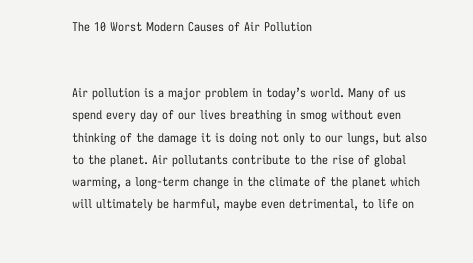The 10 Worst Modern Causes of Air Pollution


Air pollution is a major problem in today’s world. Many of us spend every day of our lives breathing in smog without even thinking of the damage it is doing not only to our lungs, but also to the planet. Air pollutants contribute to the rise of global warming, a long-term change in the climate of the planet which will ultimately be harmful, maybe even detrimental, to life on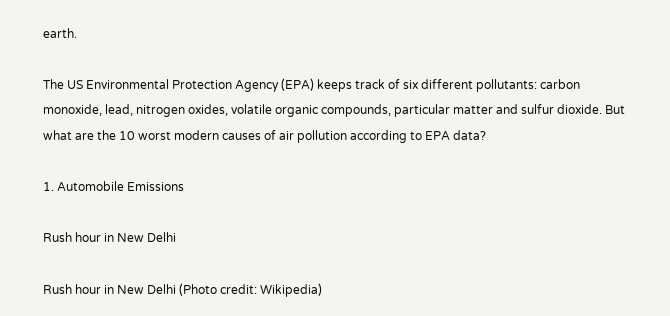earth.

The US Environmental Protection Agency (EPA) keeps track of six different pollutants: carbon monoxide, lead, nitrogen oxides, volatile organic compounds, particular matter and sulfur dioxide. But what are the 10 worst modern causes of air pollution according to EPA data?

1. Automobile Emissions

Rush hour in New Delhi

Rush hour in New Delhi (Photo credit: Wikipedia)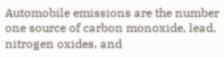Automobile emissions are the number one source of carbon monoxide, lead, nitrogen oxides, and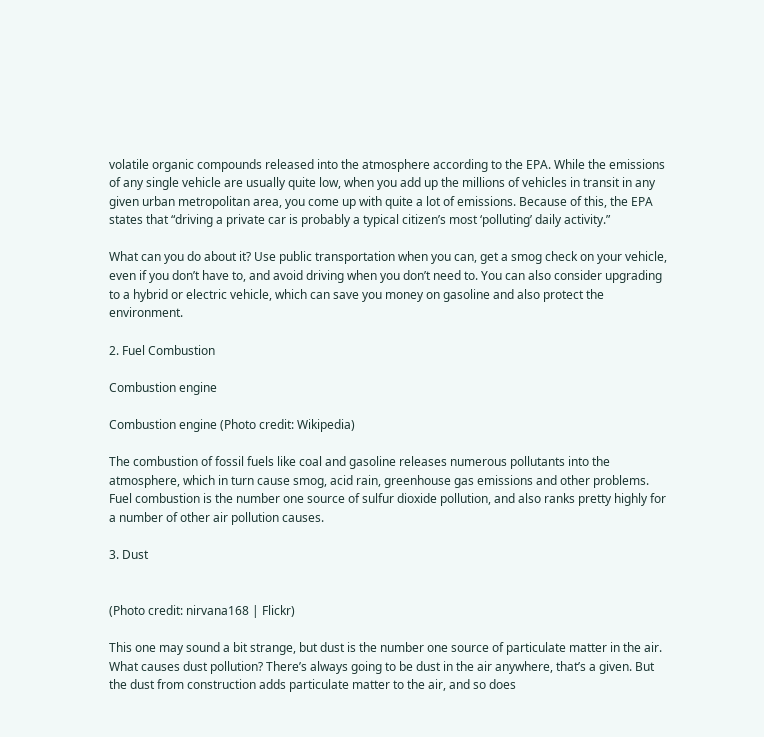volatile organic compounds released into the atmosphere according to the EPA. While the emissions of any single vehicle are usually quite low, when you add up the millions of vehicles in transit in any given urban metropolitan area, you come up with quite a lot of emissions. Because of this, the EPA states that “driving a private car is probably a typical citizen’s most ‘polluting’ daily activity.”

What can you do about it? Use public transportation when you can, get a smog check on your vehicle, even if you don’t have to, and avoid driving when you don’t need to. You can also consider upgrading to a hybrid or electric vehicle, which can save you money on gasoline and also protect the environment.

2. Fuel Combustion

Combustion engine

Combustion engine (Photo credit: Wikipedia)

The combustion of fossil fuels like coal and gasoline releases numerous pollutants into the atmosphere, which in turn cause smog, acid rain, greenhouse gas emissions and other problems. Fuel combustion is the number one source of sulfur dioxide pollution, and also ranks pretty highly for a number of other air pollution causes.

3. Dust


(Photo credit: nirvana168 | Flickr)

This one may sound a bit strange, but dust is the number one source of particulate matter in the air. What causes dust pollution? There’s always going to be dust in the air anywhere, that’s a given. But the dust from construction adds particulate matter to the air, and so does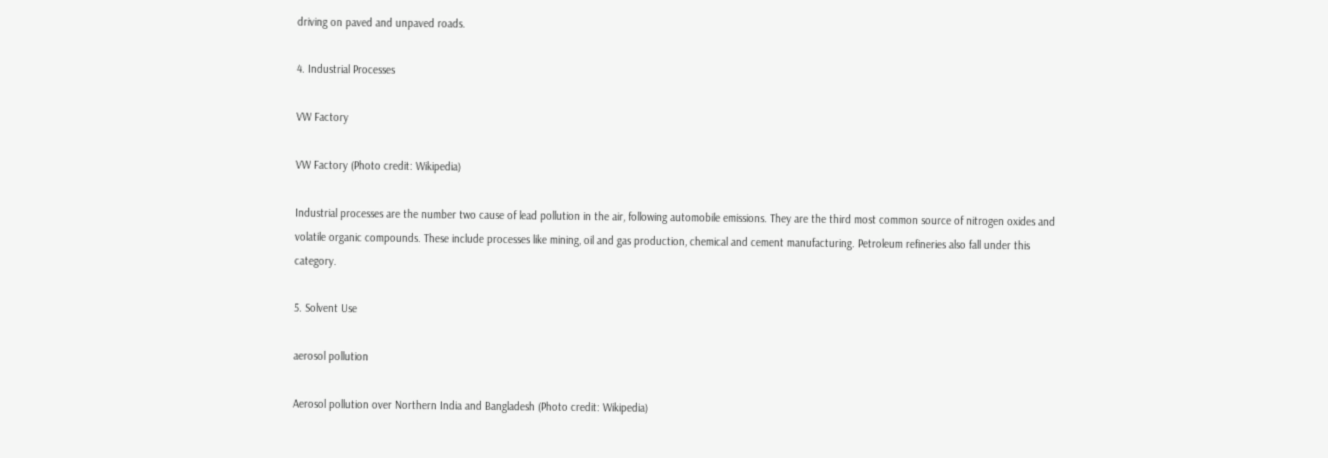driving on paved and unpaved roads.

4. Industrial Processes

VW Factory

VW Factory (Photo credit: Wikipedia)

Industrial processes are the number two cause of lead pollution in the air, following automobile emissions. They are the third most common source of nitrogen oxides and volatile organic compounds. These include processes like mining, oil and gas production, chemical and cement manufacturing. Petroleum refineries also fall under this category.

5. Solvent Use

aerosol pollution

Aerosol pollution over Northern India and Bangladesh (Photo credit: Wikipedia)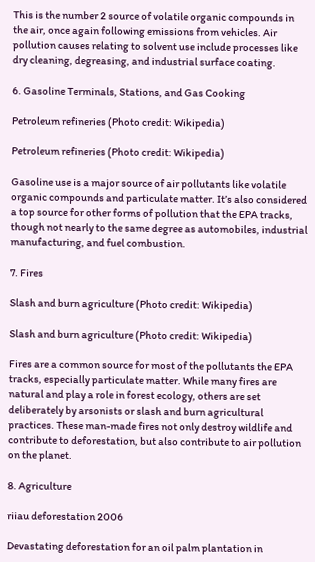This is the number 2 source of volatile organic compounds in the air, once again following emissions from vehicles. Air pollution causes relating to solvent use include processes like dry cleaning, degreasing, and industrial surface coating.

6. Gasoline Terminals, Stations, and Gas Cooking

Petroleum refineries (Photo credit: Wikipedia)

Petroleum refineries (Photo credit: Wikipedia)

Gasoline use is a major source of air pollutants like volatile organic compounds and particulate matter. It’s also considered a top source for other forms of pollution that the EPA tracks, though not nearly to the same degree as automobiles, industrial manufacturing, and fuel combustion.

7. Fires

Slash and burn agriculture (Photo credit: Wikipedia)

Slash and burn agriculture (Photo credit: Wikipedia)

Fires are a common source for most of the pollutants the EPA tracks, especially particulate matter. While many fires are natural and play a role in forest ecology, others are set deliberately by arsonists or slash and burn agricultural practices. These man-made fires not only destroy wildlife and contribute to deforestation, but also contribute to air pollution on the planet.

8. Agriculture

riiau deforestation 2006

Devastating deforestation for an oil palm plantation in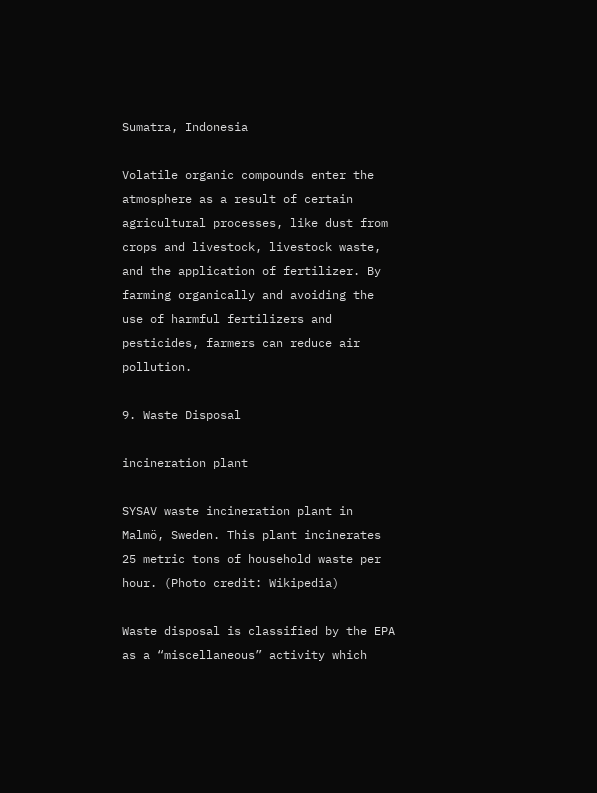Sumatra, Indonesia

Volatile organic compounds enter the atmosphere as a result of certain agricultural processes, like dust from crops and livestock, livestock waste, and the application of fertilizer. By farming organically and avoiding the use of harmful fertilizers and pesticides, farmers can reduce air pollution.

9. Waste Disposal

incineration plant

SYSAV waste incineration plant in Malmö, Sweden. This plant incinerates 25 metric tons of household waste per hour. (Photo credit: Wikipedia)

Waste disposal is classified by the EPA as a “miscellaneous” activity which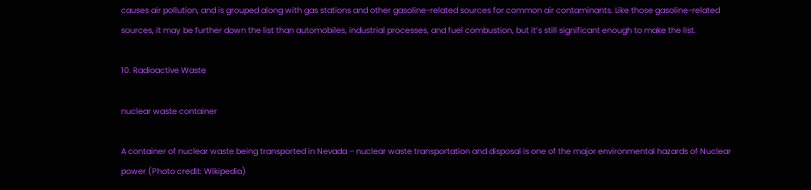causes air pollution, and is grouped along with gas stations and other gasoline-related sources for common air contaminants. Like those gasoline-related sources, it may be further down the list than automobiles, industrial processes, and fuel combustion, but it’s still significant enough to make the list.

10. Radioactive Waste

nuclear waste container

A container of nuclear waste being transported in Nevada – nuclear waste transportation and disposal is one of the major environmental hazards of Nuclear power (Photo credit: Wikipedia)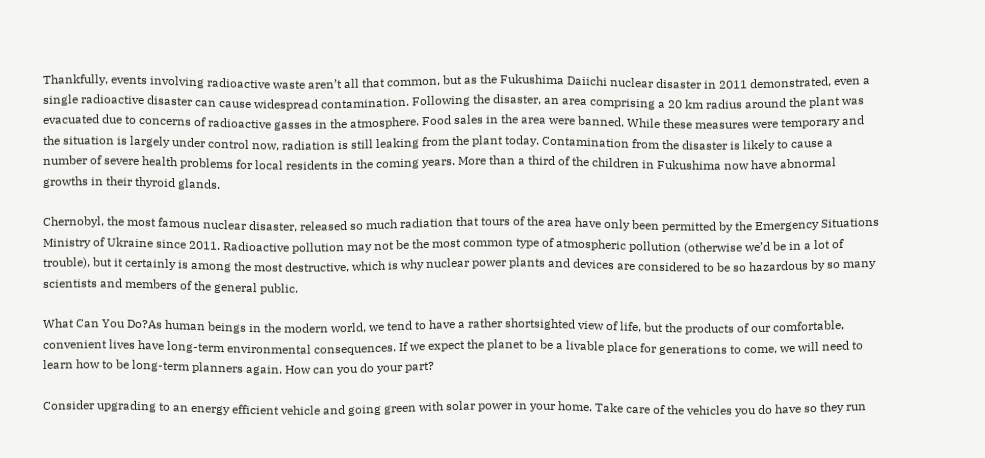Thankfully, events involving radioactive waste aren’t all that common, but as the Fukushima Daiichi nuclear disaster in 2011 demonstrated, even a single radioactive disaster can cause widespread contamination. Following the disaster, an area comprising a 20 km radius around the plant was evacuated due to concerns of radioactive gasses in the atmosphere. Food sales in the area were banned. While these measures were temporary and the situation is largely under control now, radiation is still leaking from the plant today. Contamination from the disaster is likely to cause a number of severe health problems for local residents in the coming years. More than a third of the children in Fukushima now have abnormal growths in their thyroid glands.

Chernobyl, the most famous nuclear disaster, released so much radiation that tours of the area have only been permitted by the Emergency Situations Ministry of Ukraine since 2011. Radioactive pollution may not be the most common type of atmospheric pollution (otherwise we’d be in a lot of trouble), but it certainly is among the most destructive, which is why nuclear power plants and devices are considered to be so hazardous by so many scientists and members of the general public.

What Can You Do?As human beings in the modern world, we tend to have a rather shortsighted view of life, but the products of our comfortable, convenient lives have long-term environmental consequences. If we expect the planet to be a livable place for generations to come, we will need to learn how to be long-term planners again. How can you do your part?

Consider upgrading to an energy efficient vehicle and going green with solar power in your home. Take care of the vehicles you do have so they run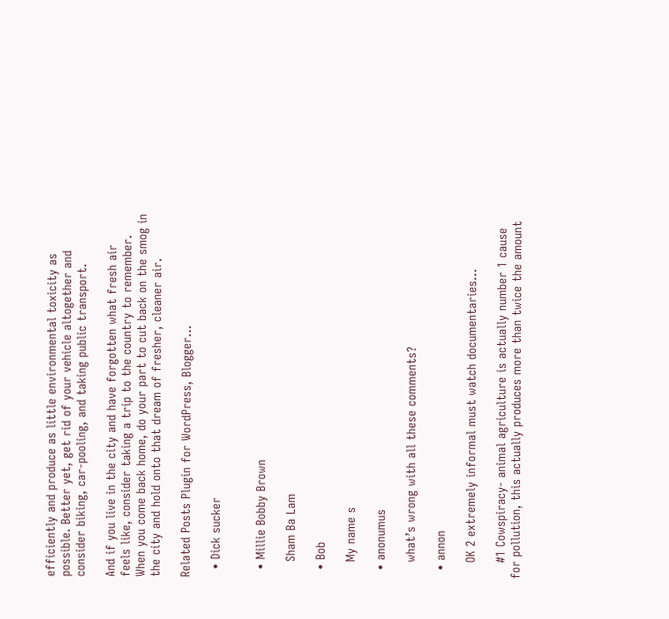efficiently and produce as little environmental toxicity as possible. Better yet, get rid of your vehicle altogether and consider biking, car-pooling, and taking public transport.

And if you live in the city and have forgotten what fresh air feels like, consider taking a trip to the country to remember. When you come back home, do your part to cut back on the smog in the city and hold onto that dream of fresher, cleaner air.

Related Posts Plugin for WordPress, Blogger...

  • Dick sucker


  • Millie Bobby Brown

    Sham Ba Lam

  • Bob

    My name s

  • anonumus

    what’s wrong with all these comments?

  • annon

    OK 2 extremely informal must watch documentaries…

    #1 Cowspiracy- animal agriculture is actually number 1 cause for pollution, this actually produces more than twice the amount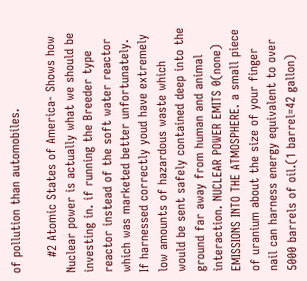of pollution than automobiles.

    #2 Atomic States of America- Shows how Nuclear power is actually what we should be investing in. if running the Breeder type reactor instead of the soft water reactor which was marketed better unfortunately. If harnessed correctly youd have extremely low amounts of hazardous waste which would be sent safely contained deep into the ground far away from human and animal interaction. NUCLEAR POWER EMITS 0(none) EMISSIONS INTO THE ATMOSPHERE. a small piece of uranium about the size of your finger nail can harness energy equivalent to over 5000 barrels of oil.(1 barrel=42 gallon)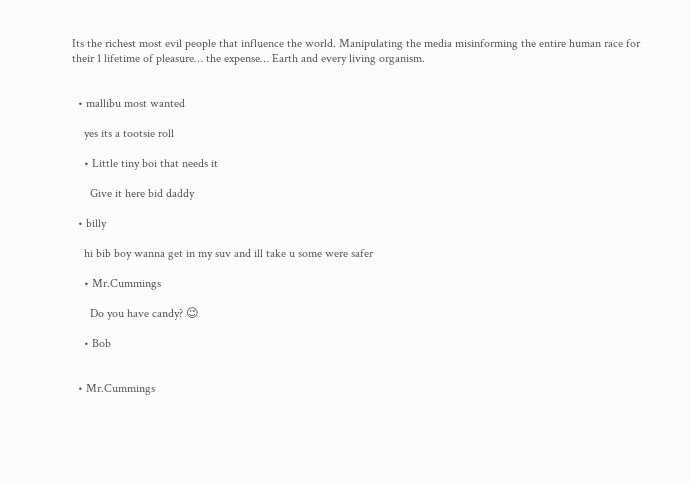Its the richest most evil people that influence the world. Manipulating the media misinforming the entire human race for their 1 lifetime of pleasure… the expense… Earth and every living organism.


  • mallibu most wanted

    yes its a tootsie roll

    • Little tiny boi that needs it

      Give it here bid daddy

  • billy

    hi bib boy wanna get in my suv and ill take u some were safer

    • Mr.Cummings

      Do you have candy? 😉

    • Bob


  • Mr.Cummings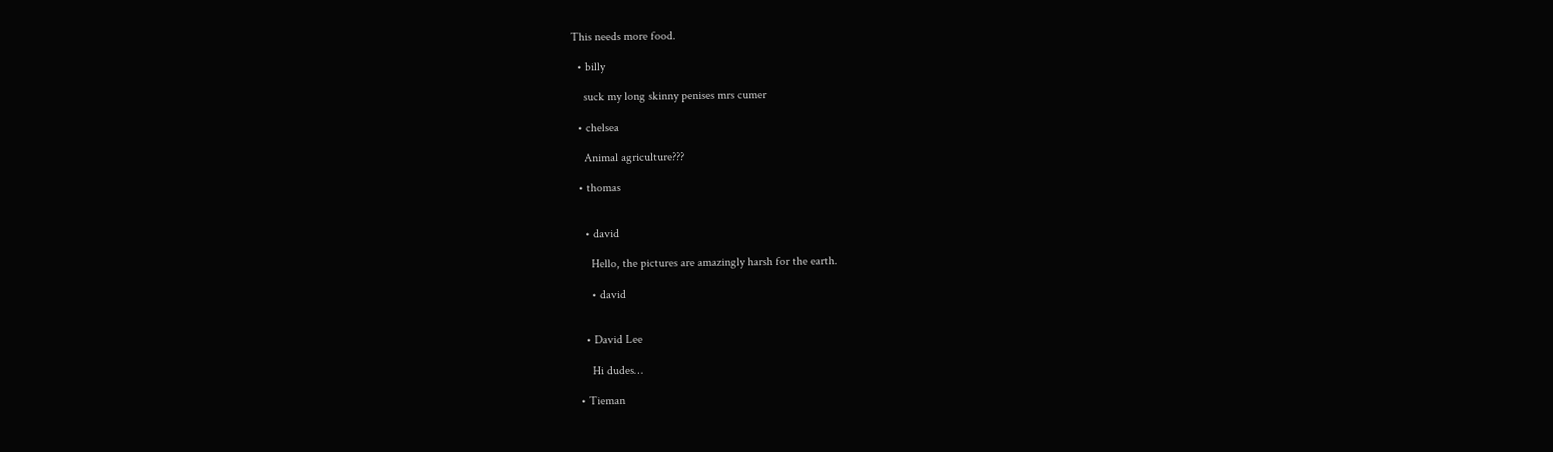This needs more food.

  • billy

    suck my long skinny penises mrs cumer

  • chelsea

    Animal agriculture???

  • thomas


    • david

      Hello, the pictures are amazingly harsh for the earth.

      • david


    • David Lee

      Hi dudes…

  • Tieman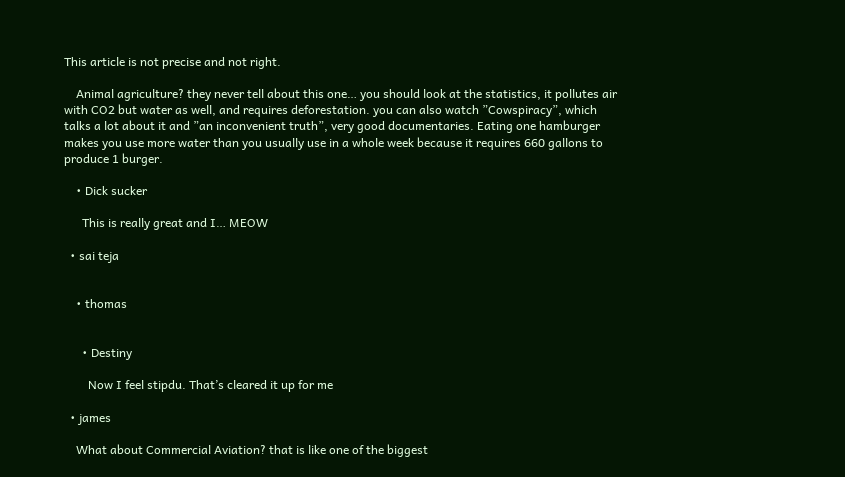This article is not precise and not right.

    Animal agriculture? they never tell about this one… you should look at the statistics, it pollutes air with CO2 but water as well, and requires deforestation. you can also watch ”Cowspiracy”, which talks a lot about it and ”an inconvenient truth”, very good documentaries. Eating one hamburger makes you use more water than you usually use in a whole week because it requires 660 gallons to produce 1 burger.

    • Dick sucker

      This is really great and I… MEOW

  • sai teja


    • thomas


      • Destiny

        Now I feel stipdu. That’s cleared it up for me

  • james

    What about Commercial Aviation? that is like one of the biggest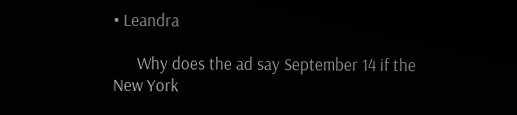• Leandra

      Why does the ad say September 14 if the New York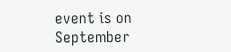event is on September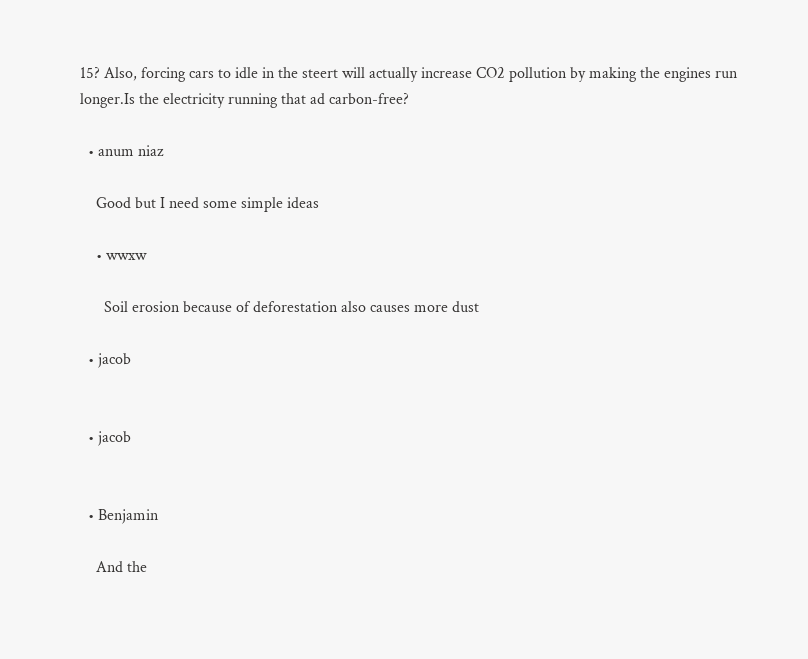15? Also, forcing cars to idle in the steert will actually increase CO2 pollution by making the engines run longer.Is the electricity running that ad carbon-free?

  • anum niaz

    Good but I need some simple ideas

    • wwxw

      Soil erosion because of deforestation also causes more dust

  • jacob


  • jacob


  • Benjamin

    And the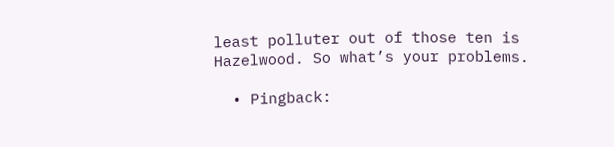least polluter out of those ten is Hazelwood. So what’s your problems.

  • Pingback: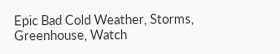Epic Bad Cold Weather, Storms, Greenhouse, Watch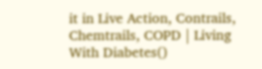it in Live Action, Contrails, Chemtrails, COPD | Living With Diabetes()